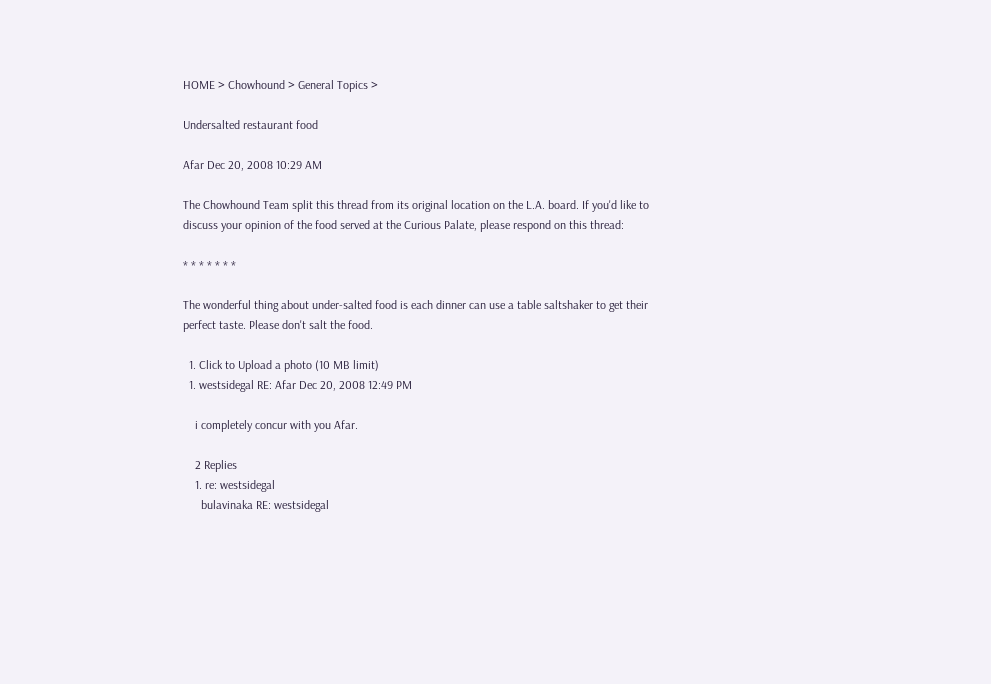HOME > Chowhound > General Topics >

Undersalted restaurant food

Afar Dec 20, 2008 10:29 AM

The Chowhound Team split this thread from its original location on the L.A. board. If you'd like to discuss your opinion of the food served at the Curious Palate, please respond on this thread:

* * * * * * *

The wonderful thing about under-salted food is each dinner can use a table saltshaker to get their perfect taste. Please don't salt the food.

  1. Click to Upload a photo (10 MB limit)
  1. westsidegal RE: Afar Dec 20, 2008 12:49 PM

    i completely concur with you Afar.

    2 Replies
    1. re: westsidegal
      bulavinaka RE: westsidegal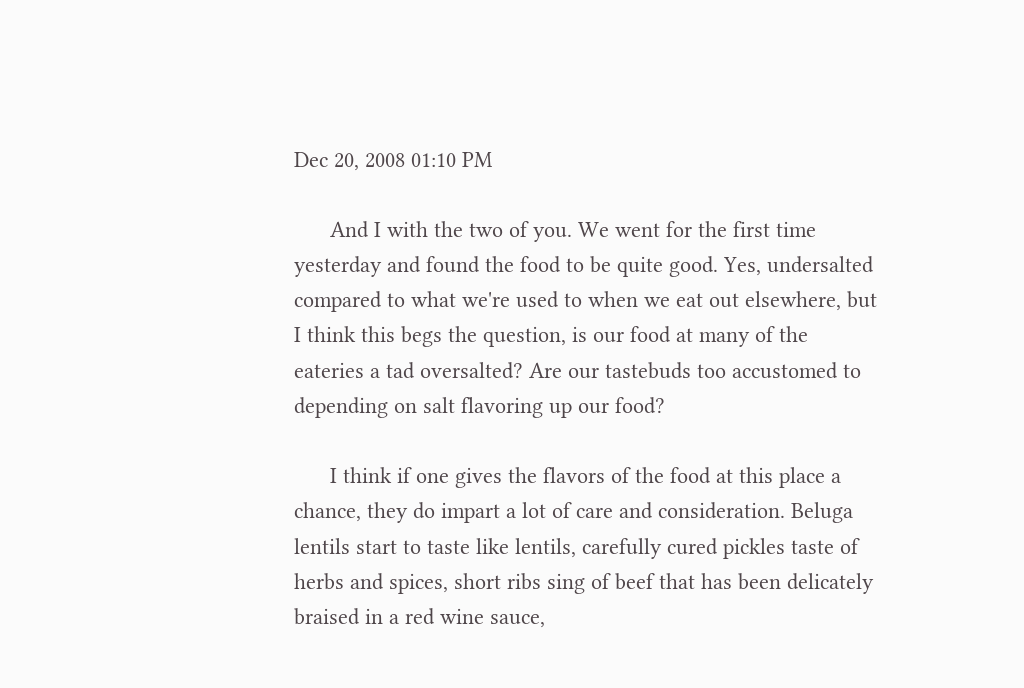Dec 20, 2008 01:10 PM

      And I with the two of you. We went for the first time yesterday and found the food to be quite good. Yes, undersalted compared to what we're used to when we eat out elsewhere, but I think this begs the question, is our food at many of the eateries a tad oversalted? Are our tastebuds too accustomed to depending on salt flavoring up our food?

      I think if one gives the flavors of the food at this place a chance, they do impart a lot of care and consideration. Beluga lentils start to taste like lentils, carefully cured pickles taste of herbs and spices, short ribs sing of beef that has been delicately braised in a red wine sauce,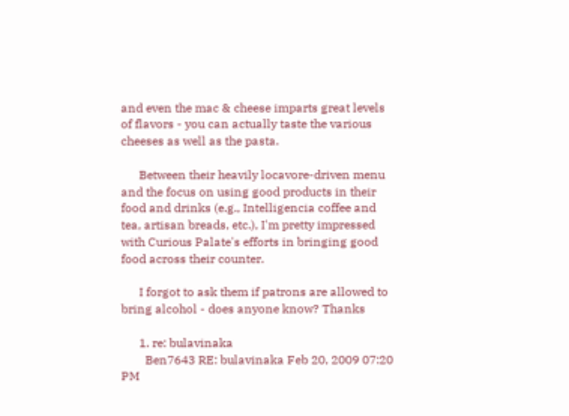and even the mac & cheese imparts great levels of flavors - you can actually taste the various cheeses as well as the pasta.

      Between their heavily locavore-driven menu and the focus on using good products in their food and drinks (e.g., Intelligencia coffee and tea, artisan breads, etc.), I'm pretty impressed with Curious Palate's efforts in bringing good food across their counter.

      I forgot to ask them if patrons are allowed to bring alcohol - does anyone know? Thanks

      1. re: bulavinaka
        Ben7643 RE: bulavinaka Feb 20, 2009 07:20 PM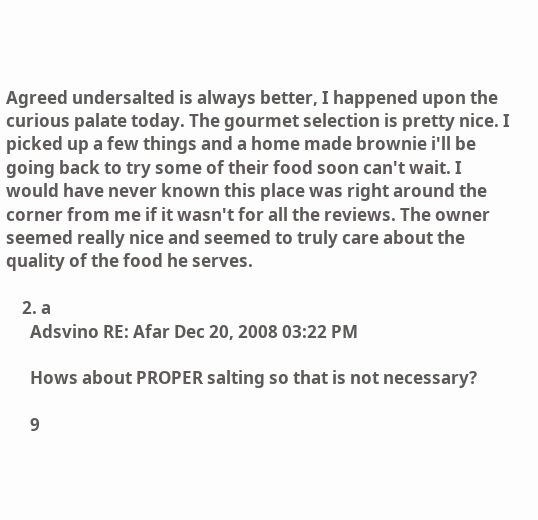Agreed undersalted is always better, I happened upon the curious palate today. The gourmet selection is pretty nice. I picked up a few things and a home made brownie i'll be going back to try some of their food soon can't wait. I would have never known this place was right around the corner from me if it wasn't for all the reviews. The owner seemed really nice and seemed to truly care about the quality of the food he serves.

    2. a
      Adsvino RE: Afar Dec 20, 2008 03:22 PM

      Hows about PROPER salting so that is not necessary?

      9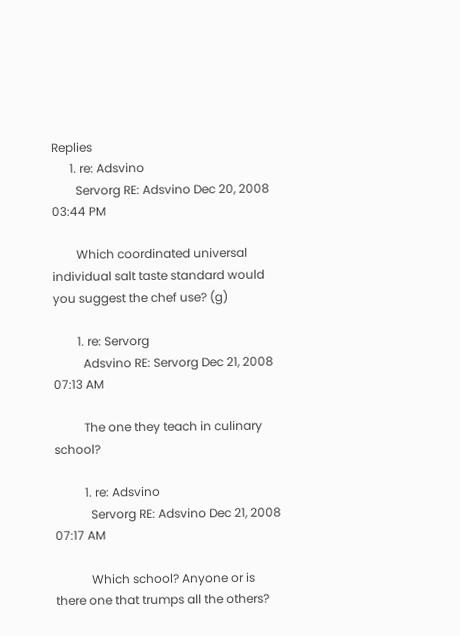Replies
      1. re: Adsvino
        Servorg RE: Adsvino Dec 20, 2008 03:44 PM

        Which coordinated universal individual salt taste standard would you suggest the chef use? (g)

        1. re: Servorg
          Adsvino RE: Servorg Dec 21, 2008 07:13 AM

          The one they teach in culinary school?

          1. re: Adsvino
            Servorg RE: Adsvino Dec 21, 2008 07:17 AM

            Which school? Anyone or is there one that trumps all the others?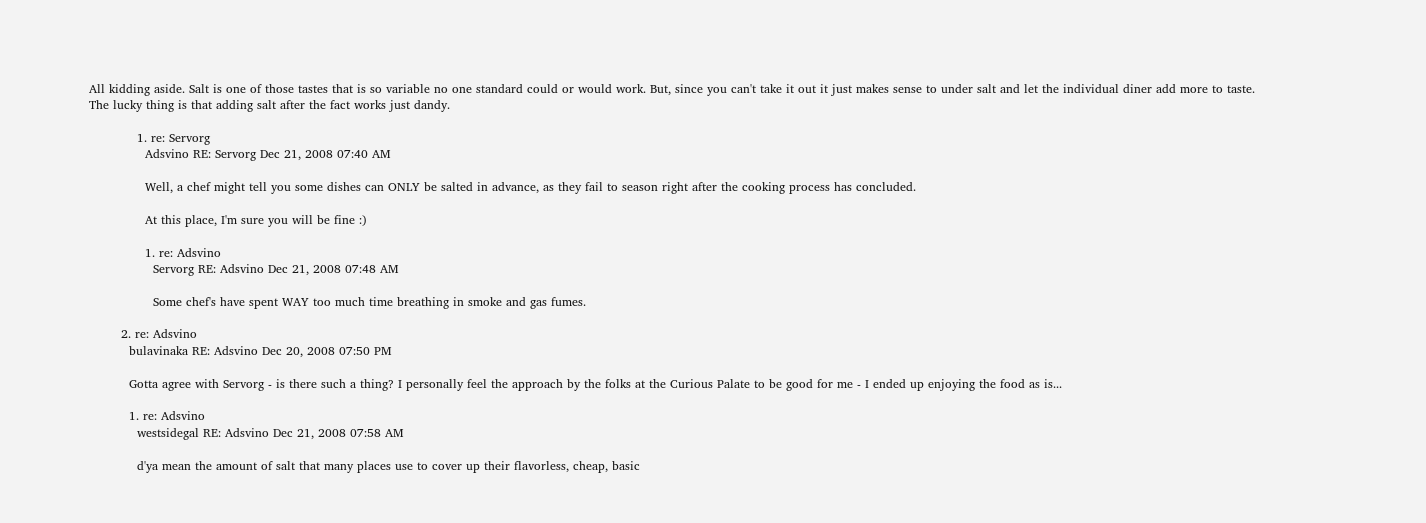All kidding aside. Salt is one of those tastes that is so variable no one standard could or would work. But, since you can't take it out it just makes sense to under salt and let the individual diner add more to taste. The lucky thing is that adding salt after the fact works just dandy.

            1. re: Servorg
              Adsvino RE: Servorg Dec 21, 2008 07:40 AM

              Well, a chef might tell you some dishes can ONLY be salted in advance, as they fail to season right after the cooking process has concluded.

              At this place, I'm sure you will be fine :)

              1. re: Adsvino
                Servorg RE: Adsvino Dec 21, 2008 07:48 AM

                Some chef's have spent WAY too much time breathing in smoke and gas fumes.

        2. re: Adsvino
          bulavinaka RE: Adsvino Dec 20, 2008 07:50 PM

          Gotta agree with Servorg - is there such a thing? I personally feel the approach by the folks at the Curious Palate to be good for me - I ended up enjoying the food as is...

          1. re: Adsvino
            westsidegal RE: Adsvino Dec 21, 2008 07:58 AM

            d'ya mean the amount of salt that many places use to cover up their flavorless, cheap, basic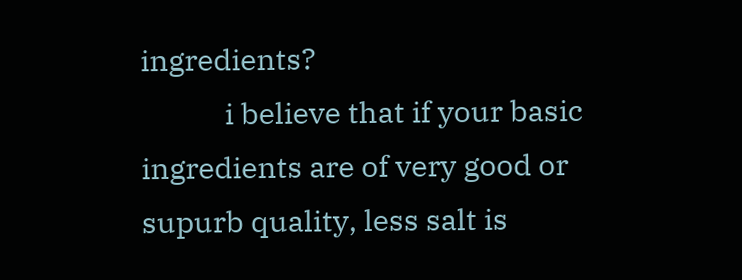ingredients?
            i believe that if your basic ingredients are of very good or supurb quality, less salt is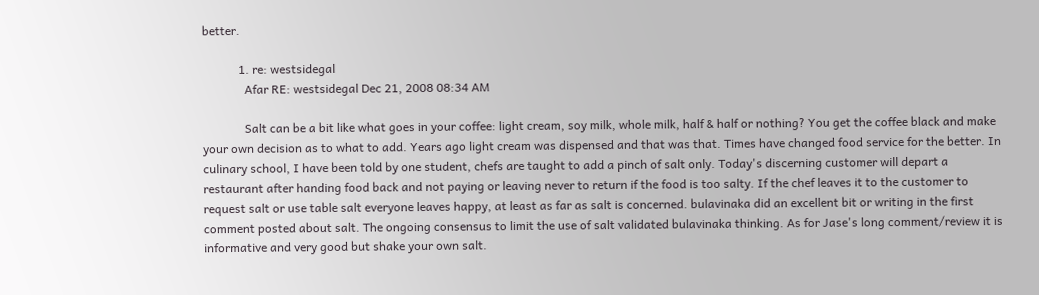better.

            1. re: westsidegal
              Afar RE: westsidegal Dec 21, 2008 08:34 AM

              Salt can be a bit like what goes in your coffee: light cream, soy milk, whole milk, half & half or nothing? You get the coffee black and make your own decision as to what to add. Years ago light cream was dispensed and that was that. Times have changed food service for the better. In culinary school, I have been told by one student, chefs are taught to add a pinch of salt only. Today's discerning customer will depart a restaurant after handing food back and not paying or leaving never to return if the food is too salty. If the chef leaves it to the customer to request salt or use table salt everyone leaves happy, at least as far as salt is concerned. bulavinaka did an excellent bit or writing in the first comment posted about salt. The ongoing consensus to limit the use of salt validated bulavinaka thinking. As for Jase's long comment/review it is informative and very good but shake your own salt.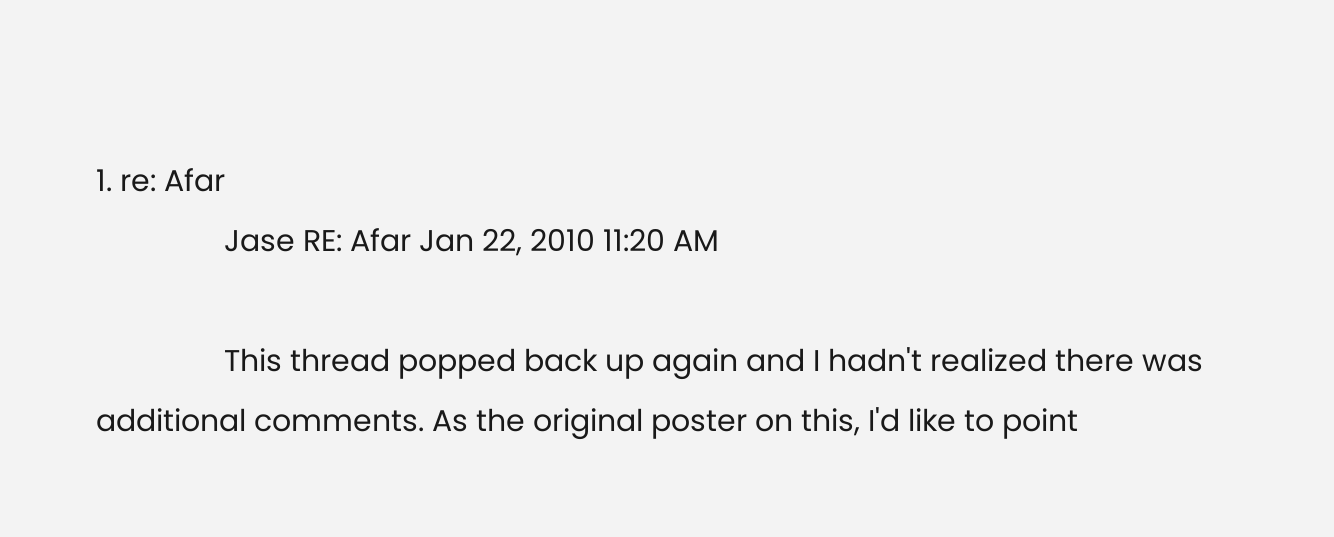1. re: Afar
                Jase RE: Afar Jan 22, 2010 11:20 AM

                This thread popped back up again and I hadn't realized there was additional comments. As the original poster on this, I'd like to point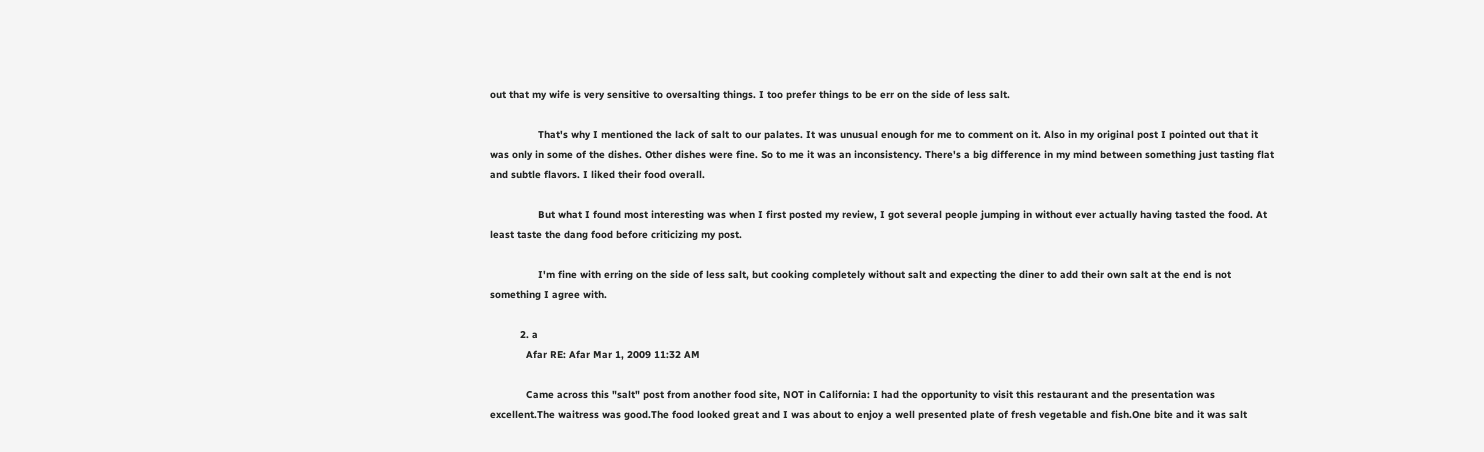out that my wife is very sensitive to oversalting things. I too prefer things to be err on the side of less salt.

                That's why I mentioned the lack of salt to our palates. It was unusual enough for me to comment on it. Also in my original post I pointed out that it was only in some of the dishes. Other dishes were fine. So to me it was an inconsistency. There's a big difference in my mind between something just tasting flat and subtle flavors. I liked their food overall.

                But what I found most interesting was when I first posted my review, I got several people jumping in without ever actually having tasted the food. At least taste the dang food before criticizing my post.

                I'm fine with erring on the side of less salt, but cooking completely without salt and expecting the diner to add their own salt at the end is not something I agree with.

          2. a
            Afar RE: Afar Mar 1, 2009 11:32 AM

            Came across this "salt" post from another food site, NOT in California: I had the opportunity to visit this restaurant and the presentation was excellent.The waitress was good.The food looked great and I was about to enjoy a well presented plate of fresh vegetable and fish.One bite and it was salt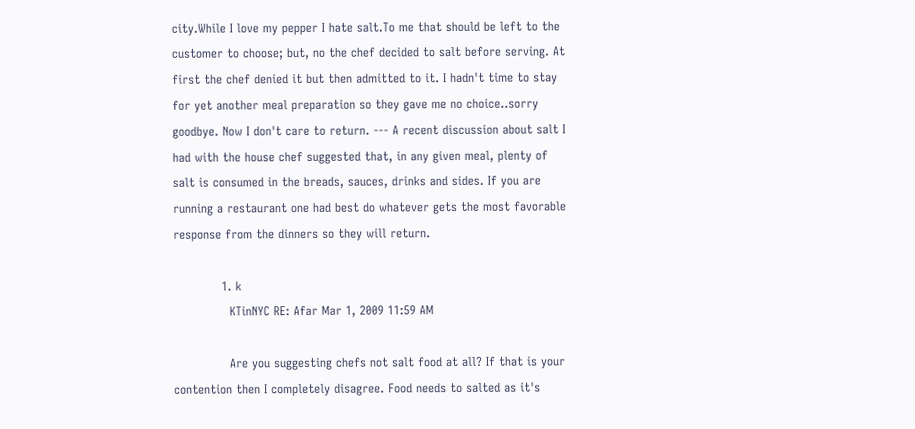city.While I love my pepper I hate salt.To me that should be left to the customer to choose; but, no the chef decided to salt before serving. At first the chef denied it but then admitted to it. I hadn't time to stay for yet another meal preparation so they gave me no choice..sorry goodbye. Now I don't care to return. --- A recent discussion about salt I had with the house chef suggested that, in any given meal, plenty of salt is consumed in the breads, sauces, drinks and sides. If you are running a restaurant one had best do whatever gets the most favorable response from the dinners so they will return.

            1. k
              KTinNYC RE: Afar Mar 1, 2009 11:59 AM

              Are you suggesting chefs not salt food at all? If that is your contention then I completely disagree. Food needs to salted as it's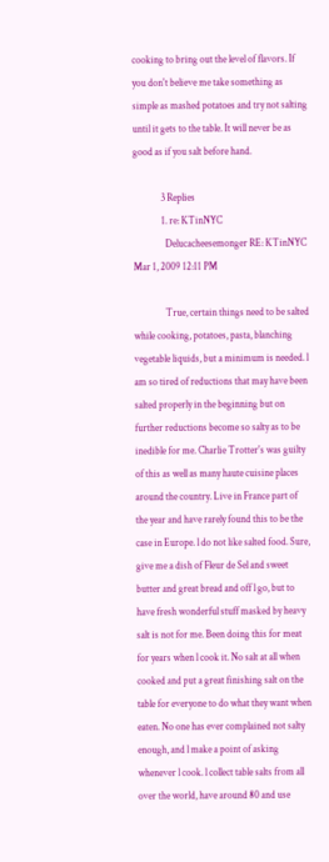cooking to bring out the level of flavors. If you don't believe me take something as simple as mashed potatoes and try not salting until it gets to the table. It will never be as good as if you salt before hand.

              3 Replies
              1. re: KTinNYC
                Delucacheesemonger RE: KTinNYC Mar 1, 2009 12:11 PM

                True, certain things need to be salted while cooking, potatoes, pasta, blanching vegetable liquids, but a minimum is needed. l am so tired of reductions that may have been salted properly in the beginning but on further reductions become so salty as to be inedible for me. Charlie Trotter's was guilty of this as well as many haute cuisine places around the country. Live in France part of the year and have rarely found this to be the case in Europe. l do not like salted food. Sure, give me a dish of Fleur de Sel and sweet butter and great bread and off l go, but to have fresh wonderful stuff masked by heavy salt is not for me. Been doing this for meat for years when l cook it. No salt at all when cooked and put a great finishing salt on the table for everyone to do what they want when eaten. No one has ever complained not salty enough, and l make a point of asking whenever l cook. l collect table salts from all over the world, have around 80 and use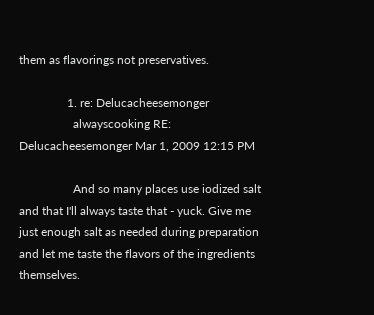them as flavorings not preservatives.

                1. re: Delucacheesemonger
                  alwayscooking RE: Delucacheesemonger Mar 1, 2009 12:15 PM

                  And so many places use iodized salt and that I'll always taste that - yuck. Give me just enough salt as needed during preparation and let me taste the flavors of the ingredients themselves.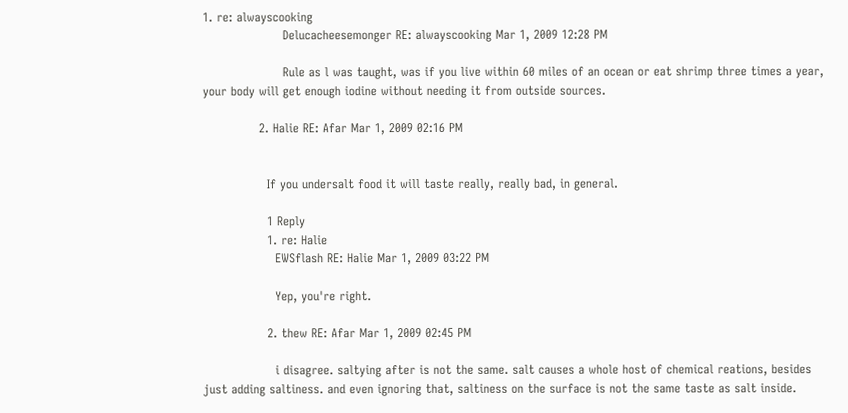1. re: alwayscooking
                    Delucacheesemonger RE: alwayscooking Mar 1, 2009 12:28 PM

                    Rule as l was taught, was if you live within 60 miles of an ocean or eat shrimp three times a year, your body will get enough iodine without needing it from outside sources.

              2. Halie RE: Afar Mar 1, 2009 02:16 PM


                If you undersalt food it will taste really, really bad, in general.

                1 Reply
                1. re: Halie
                  EWSflash RE: Halie Mar 1, 2009 03:22 PM

                  Yep, you're right.

                2. thew RE: Afar Mar 1, 2009 02:45 PM

                  i disagree. saltying after is not the same. salt causes a whole host of chemical reations, besides just adding saltiness. and even ignoring that, saltiness on the surface is not the same taste as salt inside.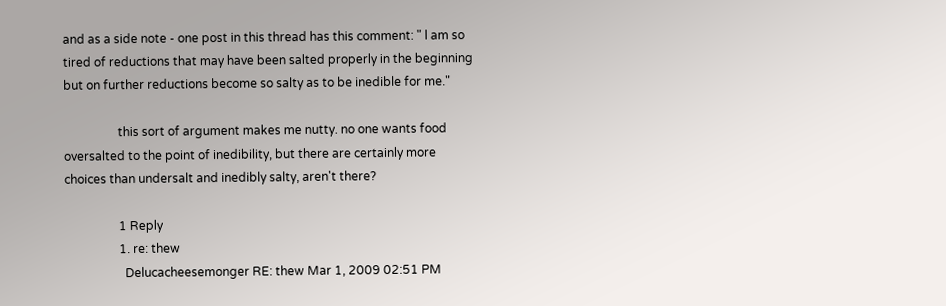and as a side note - one post in this thread has this comment: " l am so tired of reductions that may have been salted properly in the beginning but on further reductions become so salty as to be inedible for me."

                  this sort of argument makes me nutty. no one wants food oversalted to the point of inedibility, but there are certainly more choices than undersalt and inedibly salty, aren't there?

                  1 Reply
                  1. re: thew
                    Delucacheesemonger RE: thew Mar 1, 2009 02:51 PM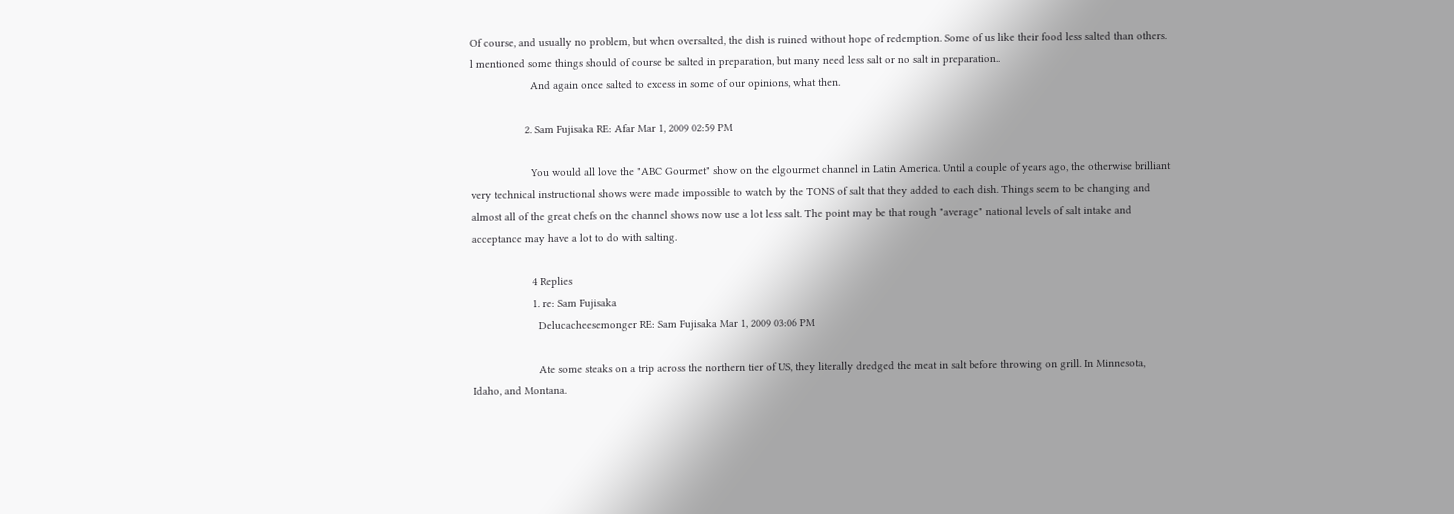Of course, and usually no problem, but when oversalted, the dish is ruined without hope of redemption. Some of us like their food less salted than others. l mentioned some things should of course be salted in preparation, but many need less salt or no salt in preparation..
                    And again once salted to excess in some of our opinions, what then.

                  2. Sam Fujisaka RE: Afar Mar 1, 2009 02:59 PM

                    You would all love the "ABC Gourmet" show on the elgourmet channel in Latin America. Until a couple of years ago, the otherwise brilliant very technical instructional shows were made impossible to watch by the TONS of salt that they added to each dish. Things seem to be changing and almost all of the great chefs on the channel shows now use a lot less salt. The point may be that rough "average" national levels of salt intake and acceptance may have a lot to do with salting.

                    4 Replies
                    1. re: Sam Fujisaka
                      Delucacheesemonger RE: Sam Fujisaka Mar 1, 2009 03:06 PM

                      Ate some steaks on a trip across the northern tier of US, they literally dredged the meat in salt before throwing on grill. In Minnesota, Idaho, and Montana.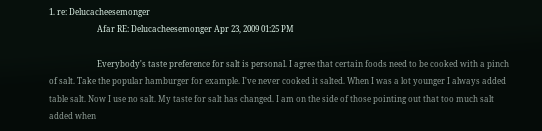1. re: Delucacheesemonger
                        Afar RE: Delucacheesemonger Apr 23, 2009 01:25 PM

                        Everybody's taste preference for salt is personal. I agree that certain foods need to be cooked with a pinch of salt. Take the popular hamburger for example. I've never cooked it salted. When I was a lot younger I always added table salt. Now I use no salt. My taste for salt has changed. I am on the side of those pointing out that too much salt added when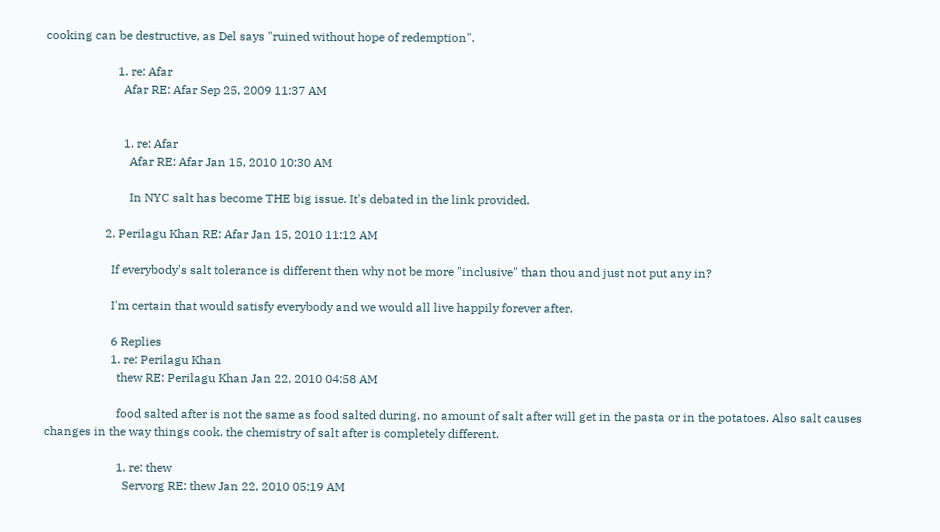cooking can be destructive, as Del says "ruined without hope of redemption".

                        1. re: Afar
                          Afar RE: Afar Sep 25, 2009 11:37 AM


                          1. re: Afar
                            Afar RE: Afar Jan 15, 2010 10:30 AM

                            In NYC salt has become THE big issue. It's debated in the link provided.

                    2. Perilagu Khan RE: Afar Jan 15, 2010 11:12 AM

                      If everybody's salt tolerance is different then why not be more "inclusive" than thou and just not put any in?

                      I'm certain that would satisfy everybody and we would all live happily forever after.

                      6 Replies
                      1. re: Perilagu Khan
                        thew RE: Perilagu Khan Jan 22, 2010 04:58 AM

                        food salted after is not the same as food salted during. no amount of salt after will get in the pasta or in the potatoes. Also salt causes changes in the way things cook. the chemistry of salt after is completely different.

                        1. re: thew
                          Servorg RE: thew Jan 22, 2010 05:19 AM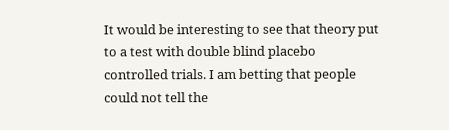It would be interesting to see that theory put to a test with double blind placebo controlled trials. I am betting that people could not tell the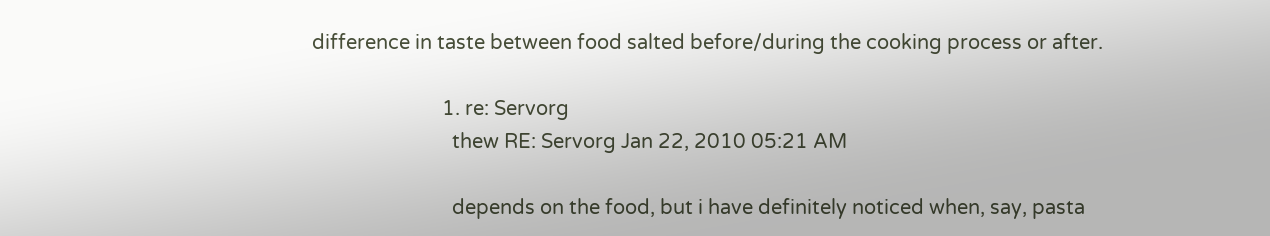difference in taste between food salted before/during the cooking process or after.

                          1. re: Servorg
                            thew RE: Servorg Jan 22, 2010 05:21 AM

                            depends on the food, but i have definitely noticed when, say, pasta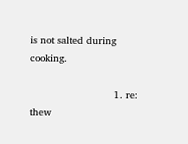is not salted during cooking.

                            1. re: thew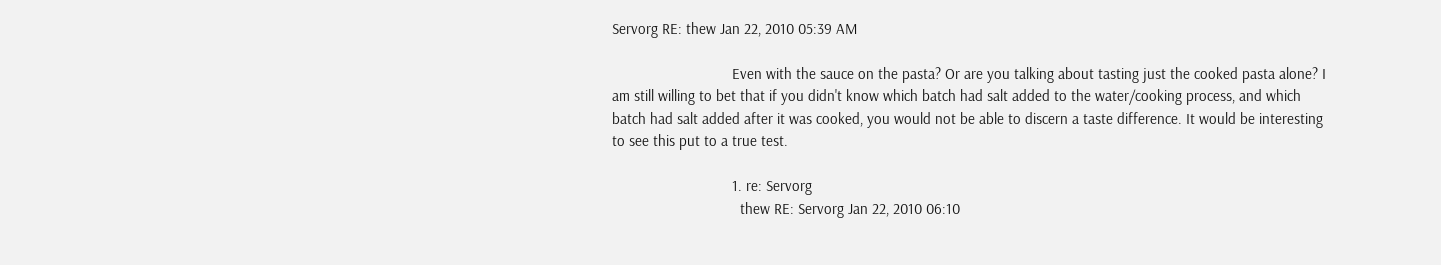Servorg RE: thew Jan 22, 2010 05:39 AM

                              Even with the sauce on the pasta? Or are you talking about tasting just the cooked pasta alone? I am still willing to bet that if you didn't know which batch had salt added to the water/cooking process, and which batch had salt added after it was cooked, you would not be able to discern a taste difference. It would be interesting to see this put to a true test.

                              1. re: Servorg
                                thew RE: Servorg Jan 22, 2010 06:10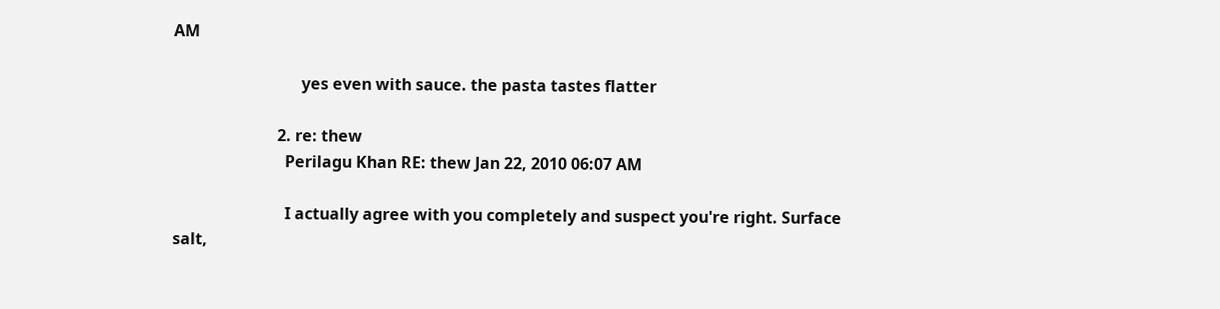AM

                                yes even with sauce. the pasta tastes flatter

                          2. re: thew
                            Perilagu Khan RE: thew Jan 22, 2010 06:07 AM

                            I actually agree with you completely and suspect you're right. Surface salt,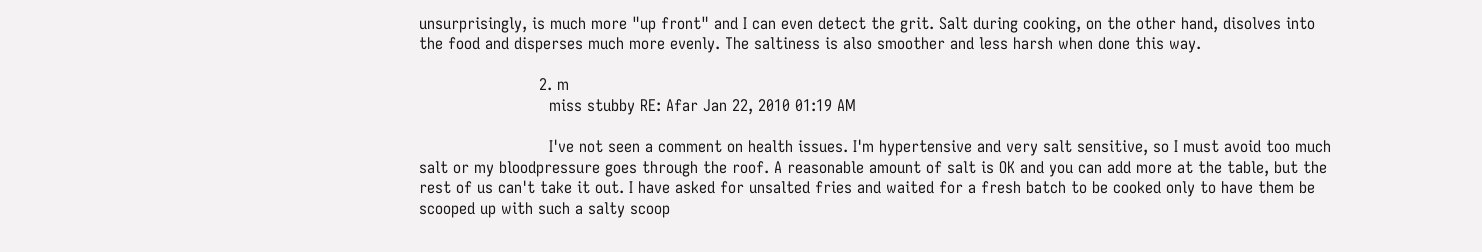unsurprisingly, is much more "up front" and I can even detect the grit. Salt during cooking, on the other hand, disolves into the food and disperses much more evenly. The saltiness is also smoother and less harsh when done this way.

                        2. m
                          miss stubby RE: Afar Jan 22, 2010 01:19 AM

                          I've not seen a comment on health issues. I'm hypertensive and very salt sensitive, so I must avoid too much salt or my bloodpressure goes through the roof. A reasonable amount of salt is OK and you can add more at the table, but the rest of us can't take it out. I have asked for unsalted fries and waited for a fresh batch to be cooked only to have them be scooped up with such a salty scoop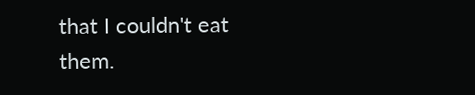that I couldn't eat them.